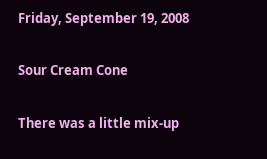Friday, September 19, 2008

Sour Cream Cone

There was a little mix-up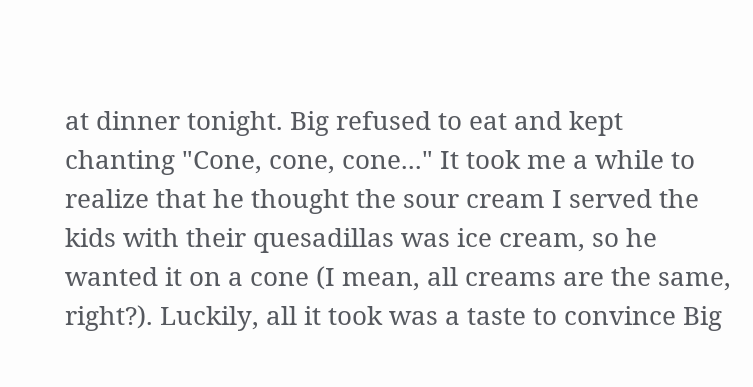at dinner tonight. Big refused to eat and kept chanting "Cone, cone, cone..." It took me a while to realize that he thought the sour cream I served the kids with their quesadillas was ice cream, so he wanted it on a cone (I mean, all creams are the same, right?). Luckily, all it took was a taste to convince Big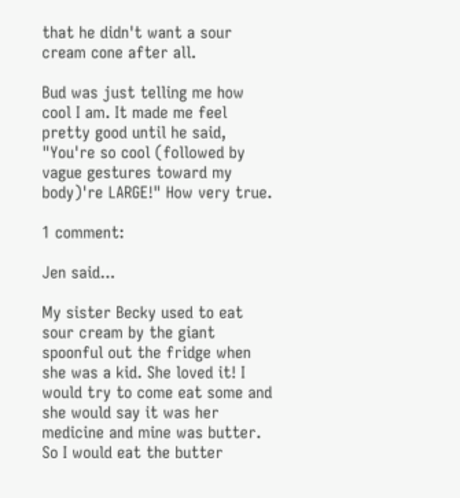that he didn't want a sour cream cone after all.

Bud was just telling me how cool I am. It made me feel pretty good until he said, "You're so cool (followed by vague gestures toward my body)'re LARGE!" How very true.

1 comment:

Jen said...

My sister Becky used to eat sour cream by the giant spoonful out the fridge when she was a kid. She loved it! I would try to come eat some and she would say it was her medicine and mine was butter. So I would eat the butter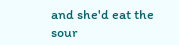and she'd eat the sour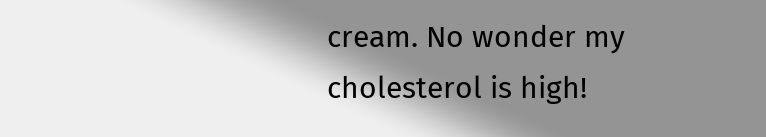cream. No wonder my cholesterol is high!